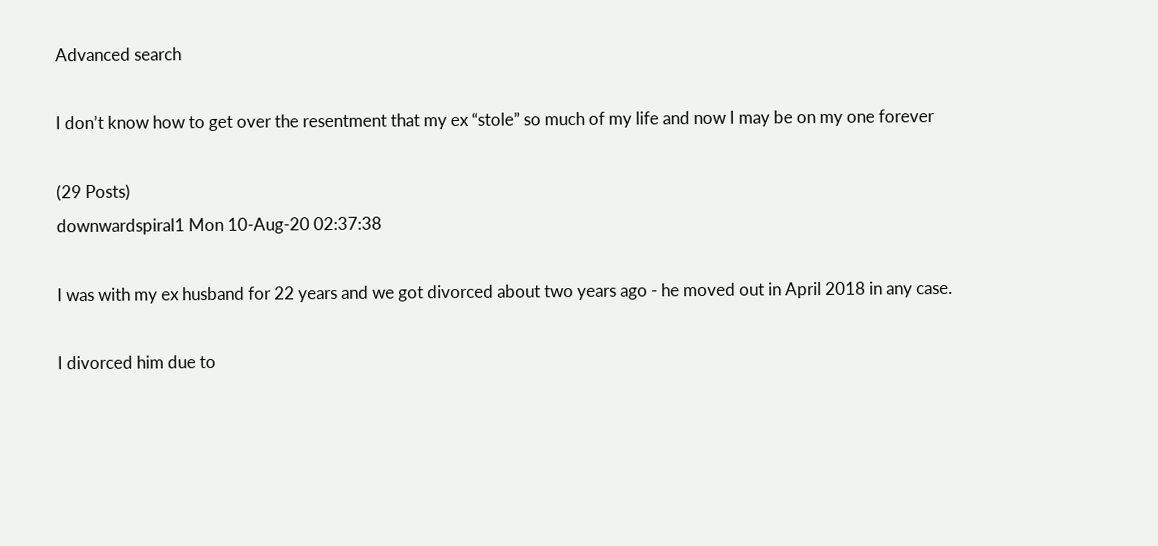Advanced search

I don’t know how to get over the resentment that my ex “stole” so much of my life and now I may be on my one forever

(29 Posts)
downwardspiral1 Mon 10-Aug-20 02:37:38

I was with my ex husband for 22 years and we got divorced about two years ago - he moved out in April 2018 in any case.

I divorced him due to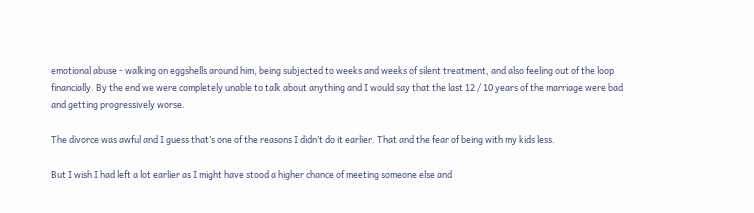emotional abuse - walking on eggshells around him, being subjected to weeks and weeks of silent treatment, and also feeling out of the loop financially. By the end we were completely unable to talk about anything and I would say that the last 12 / 10 years of the marriage were bad and getting progressively worse.

The divorce was awful and I guess that’s one of the reasons I didn’t do it earlier. That and the fear of being with my kids less.

But I wish I had left a lot earlier as I might have stood a higher chance of meeting someone else and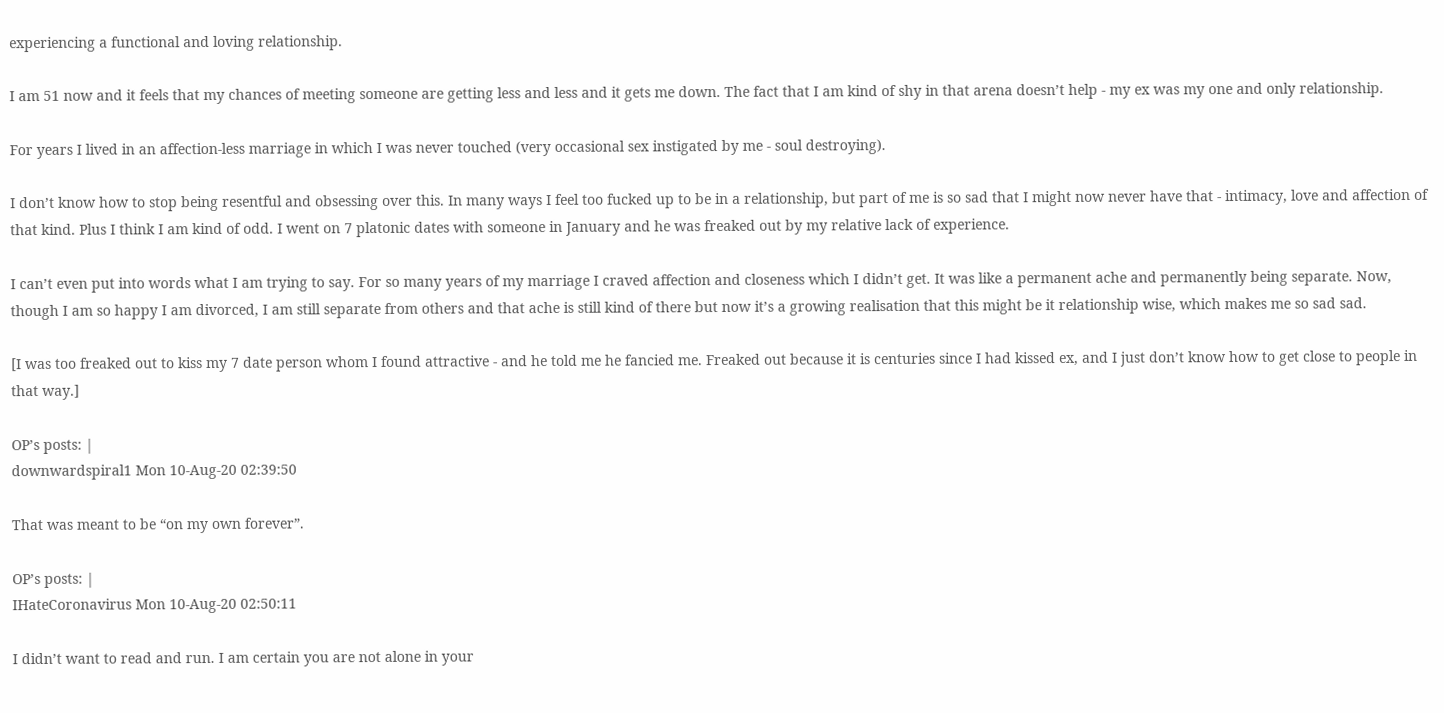experiencing a functional and loving relationship.

I am 51 now and it feels that my chances of meeting someone are getting less and less and it gets me down. The fact that I am kind of shy in that arena doesn’t help - my ex was my one and only relationship.

For years I lived in an affection-less marriage in which I was never touched (very occasional sex instigated by me - soul destroying).

I don’t know how to stop being resentful and obsessing over this. In many ways I feel too fucked up to be in a relationship, but part of me is so sad that I might now never have that - intimacy, love and affection of that kind. Plus I think I am kind of odd. I went on 7 platonic dates with someone in January and he was freaked out by my relative lack of experience.

I can’t even put into words what I am trying to say. For so many years of my marriage I craved affection and closeness which I didn’t get. It was like a permanent ache and permanently being separate. Now, though I am so happy I am divorced, I am still separate from others and that ache is still kind of there but now it’s a growing realisation that this might be it relationship wise, which makes me so sad sad.

[I was too freaked out to kiss my 7 date person whom I found attractive - and he told me he fancied me. Freaked out because it is centuries since I had kissed ex, and I just don’t know how to get close to people in that way.]

OP’s posts: |
downwardspiral1 Mon 10-Aug-20 02:39:50

That was meant to be “on my own forever”.

OP’s posts: |
IHateCoronavirus Mon 10-Aug-20 02:50:11

I didn’t want to read and run. I am certain you are not alone in your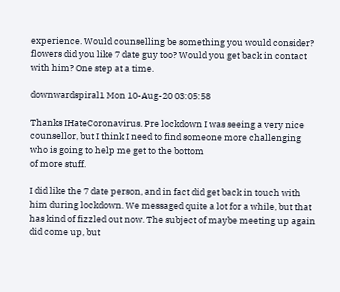experience. Would counselling be something you would consider? flowers did you like 7 date guy too? Would you get back in contact with him? One step at a time.

downwardspiral1 Mon 10-Aug-20 03:05:58

Thanks IHateCoronavirus. Pre lockdown I was seeing a very nice counsellor, but I think I need to find someone more challenging who is going to help me get to the bottom
of more stuff.

I did like the 7 date person, and in fact did get back in touch with him during lockdown. We messaged quite a lot for a while, but that has kind of fizzled out now. The subject of maybe meeting up again did come up, but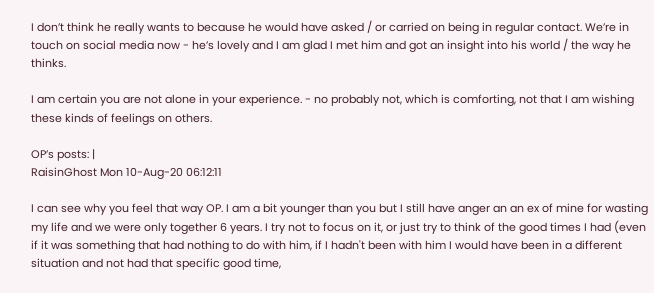I don’t think he really wants to because he would have asked / or carried on being in regular contact. We’re in touch on social media now - he’s lovely and I am glad I met him and got an insight into his world / the way he thinks.

I am certain you are not alone in your experience. - no probably not, which is comforting, not that I am wishing these kinds of feelings on others.

OP’s posts: |
RaisinGhost Mon 10-Aug-20 06:12:11

I can see why you feel that way OP. I am a bit younger than you but I still have anger an an ex of mine for wasting my life and we were only together 6 years. I try not to focus on it, or just try to think of the good times I had (even if it was something that had nothing to do with him, if I hadn't been with him I would have been in a different situation and not had that specific good time,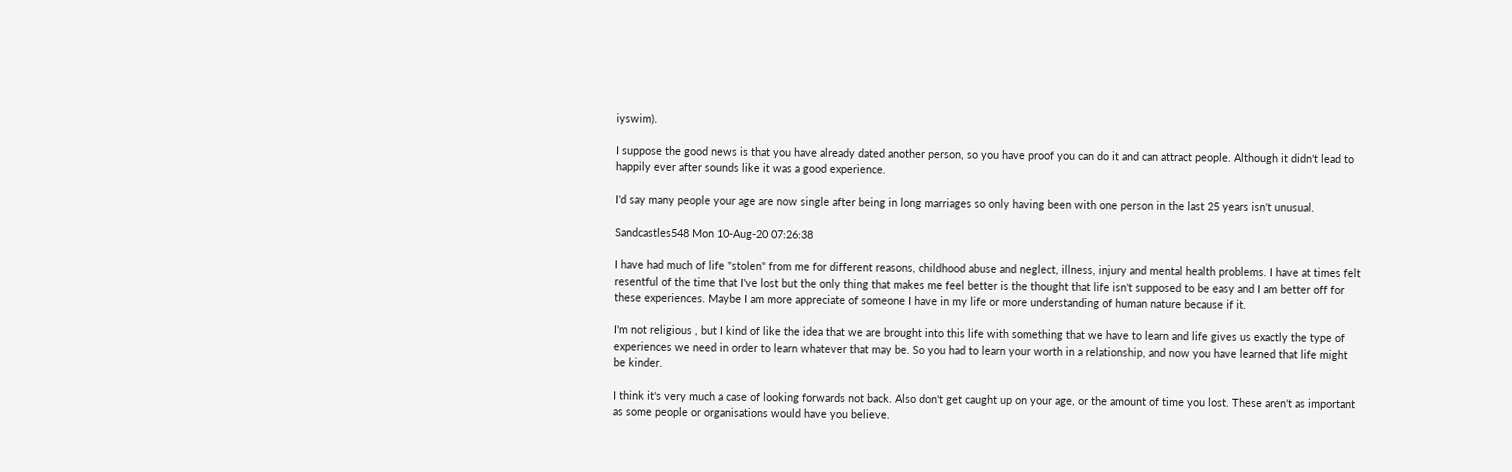iyswim).

I suppose the good news is that you have already dated another person, so you have proof you can do it and can attract people. Although it didn't lead to happily ever after sounds like it was a good experience.

I'd say many people your age are now single after being in long marriages so only having been with one person in the last 25 years isn't unusual.

Sandcastles548 Mon 10-Aug-20 07:26:38

I have had much of life "stolen" from me for different reasons, childhood abuse and neglect, illness, injury and mental health problems. I have at times felt resentful of the time that I've lost but the only thing that makes me feel better is the thought that life isn't supposed to be easy and I am better off for these experiences. Maybe I am more appreciate of someone I have in my life or more understanding of human nature because if it.

I'm not religious , but I kind of like the idea that we are brought into this life with something that we have to learn and life gives us exactly the type of experiences we need in order to learn whatever that may be. So you had to learn your worth in a relationship, and now you have learned that life might be kinder.

I think it's very much a case of looking forwards not back. Also don't get caught up on your age, or the amount of time you lost. These aren't as important as some people or organisations would have you believe.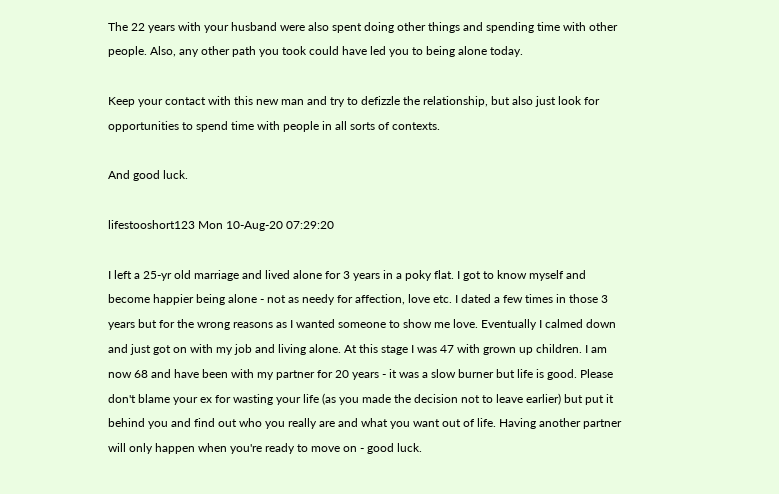The 22 years with your husband were also spent doing other things and spending time with other people. Also, any other path you took could have led you to being alone today.

Keep your contact with this new man and try to defizzle the relationship, but also just look for opportunities to spend time with people in all sorts of contexts.

And good luck.

lifestooshort123 Mon 10-Aug-20 07:29:20

I left a 25-yr old marriage and lived alone for 3 years in a poky flat. I got to know myself and become happier being alone - not as needy for affection, love etc. I dated a few times in those 3 years but for the wrong reasons as I wanted someone to show me love. Eventually I calmed down and just got on with my job and living alone. At this stage I was 47 with grown up children. I am now 68 and have been with my partner for 20 years - it was a slow burner but life is good. Please don't blame your ex for wasting your life (as you made the decision not to leave earlier) but put it behind you and find out who you really are and what you want out of life. Having another partner will only happen when you're ready to move on - good luck.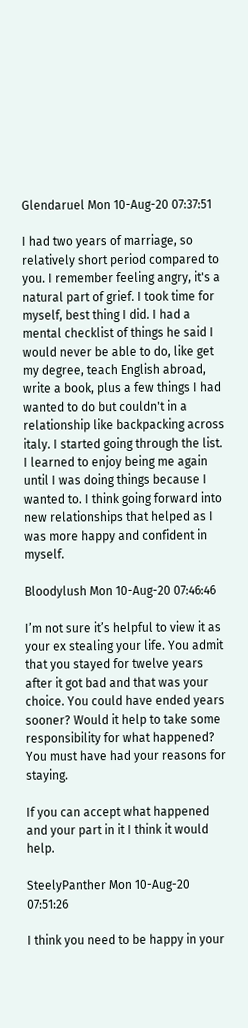Glendaruel Mon 10-Aug-20 07:37:51

I had two years of marriage, so relatively short period compared to you. I remember feeling angry, it's a natural part of grief. I took time for myself, best thing I did. I had a mental checklist of things he said I would never be able to do, like get my degree, teach English abroad, write a book, plus a few things I had wanted to do but couldn't in a relationship like backpacking across italy. I started going through the list. I learned to enjoy being me again until I was doing things because I wanted to. I think going forward into new relationships that helped as I was more happy and confident in myself.

Bloodylush Mon 10-Aug-20 07:46:46

I’m not sure it’s helpful to view it as your ex stealing your life. You admit that you stayed for twelve years after it got bad and that was your choice. You could have ended years sooner? Would it help to take some responsibility for what happened? You must have had your reasons for staying.

If you can accept what happened and your part in it I think it would help.

SteelyPanther Mon 10-Aug-20 07:51:26

I think you need to be happy in your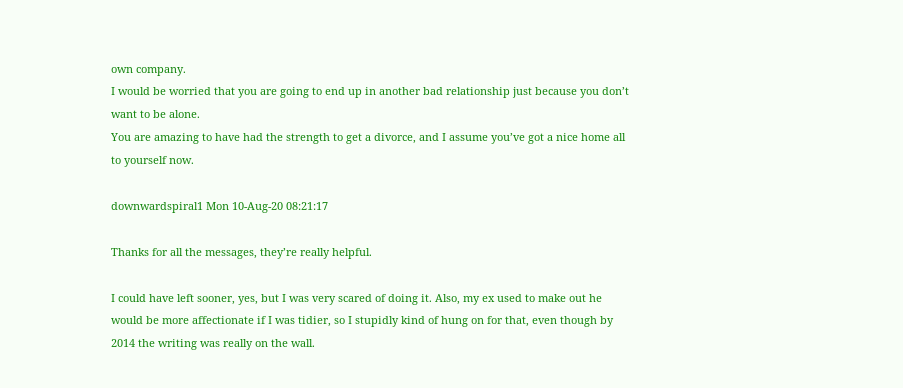own company.
I would be worried that you are going to end up in another bad relationship just because you don’t want to be alone.
You are amazing to have had the strength to get a divorce, and I assume you’ve got a nice home all to yourself now.

downwardspiral1 Mon 10-Aug-20 08:21:17

Thanks for all the messages, they’re really helpful.

I could have left sooner, yes, but I was very scared of doing it. Also, my ex used to make out he would be more affectionate if I was tidier, so I stupidly kind of hung on for that, even though by 2014 the writing was really on the wall.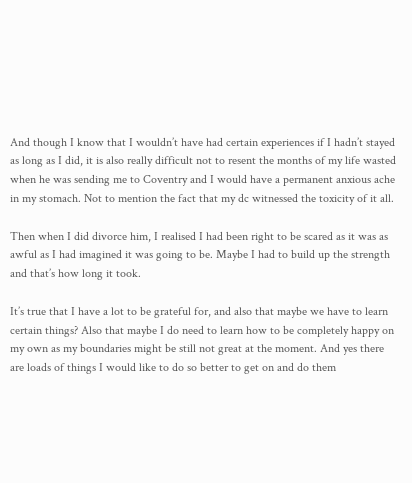And though I know that I wouldn’t have had certain experiences if I hadn’t stayed as long as I did, it is also really difficult not to resent the months of my life wasted when he was sending me to Coventry and I would have a permanent anxious ache in my stomach. Not to mention the fact that my dc witnessed the toxicity of it all.

Then when I did divorce him, I realised I had been right to be scared as it was as awful as I had imagined it was going to be. Maybe I had to build up the strength and that’s how long it took.

It’s true that I have a lot to be grateful for, and also that maybe we have to learn certain things? Also that maybe I do need to learn how to be completely happy on my own as my boundaries might be still not great at the moment. And yes there are loads of things I would like to do so better to get on and do them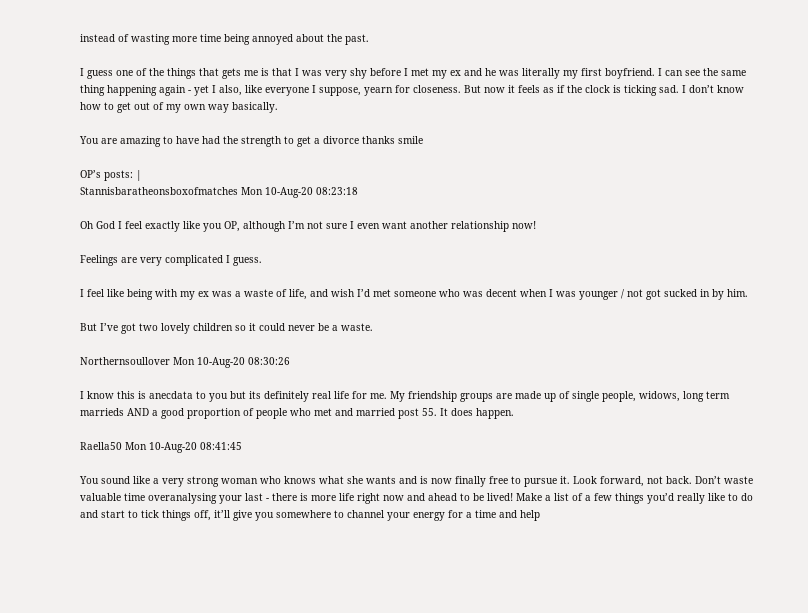instead of wasting more time being annoyed about the past.

I guess one of the things that gets me is that I was very shy before I met my ex and he was literally my first boyfriend. I can see the same thing happening again - yet I also, like everyone I suppose, yearn for closeness. But now it feels as if the clock is ticking sad. I don’t know how to get out of my own way basically.

You are amazing to have had the strength to get a divorce thanks smile

OP’s posts: |
Stannisbaratheonsboxofmatches Mon 10-Aug-20 08:23:18

Oh God I feel exactly like you OP, although I’m not sure I even want another relationship now!

Feelings are very complicated I guess.

I feel like being with my ex was a waste of life, and wish I’d met someone who was decent when I was younger / not got sucked in by him.

But I’ve got two lovely children so it could never be a waste.

Northernsoullover Mon 10-Aug-20 08:30:26

I know this is anecdata to you but its definitely real life for me. My friendship groups are made up of single people, widows, long term marrieds AND a good proportion of people who met and married post 55. It does happen.

Raella50 Mon 10-Aug-20 08:41:45

You sound like a very strong woman who knows what she wants and is now finally free to pursue it. Look forward, not back. Don’t waste valuable time overanalysing your last - there is more life right now and ahead to be lived! Make a list of a few things you’d really like to do and start to tick things off, it’ll give you somewhere to channel your energy for a time and help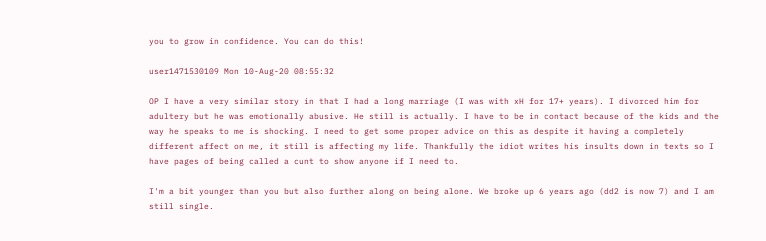you to grow in confidence. You can do this!

user1471530109 Mon 10-Aug-20 08:55:32

OP I have a very similar story in that I had a long marriage (I was with xH for 17+ years). I divorced him for adultery but he was emotionally abusive. He still is actually. I have to be in contact because of the kids and the way he speaks to me is shocking. I need to get some proper advice on this as despite it having a completely different affect on me, it still is affecting my life. Thankfully the idiot writes his insults down in texts so I have pages of being called a cunt to show anyone if I need to.

I'm a bit younger than you but also further along on being alone. We broke up 6 years ago (dd2 is now 7) and I am still single.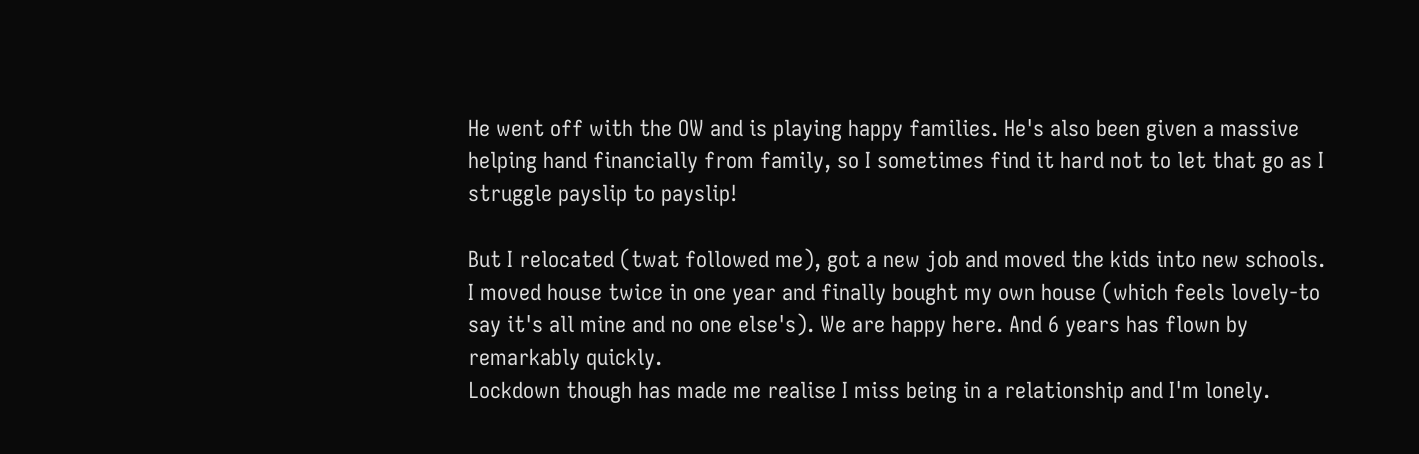He went off with the OW and is playing happy families. He's also been given a massive helping hand financially from family, so I sometimes find it hard not to let that go as I struggle payslip to payslip!

But I relocated (twat followed me), got a new job and moved the kids into new schools. I moved house twice in one year and finally bought my own house (which feels lovely-to say it's all mine and no one else's). We are happy here. And 6 years has flown by remarkably quickly.
Lockdown though has made me realise I miss being in a relationship and I'm lonely.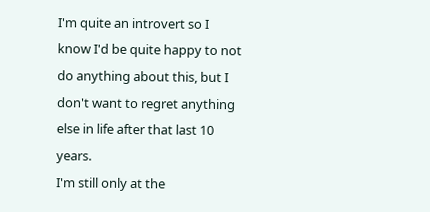I'm quite an introvert so I know I'd be quite happy to not do anything about this, but I don't want to regret anything else in life after that last 10 years.
I'm still only at the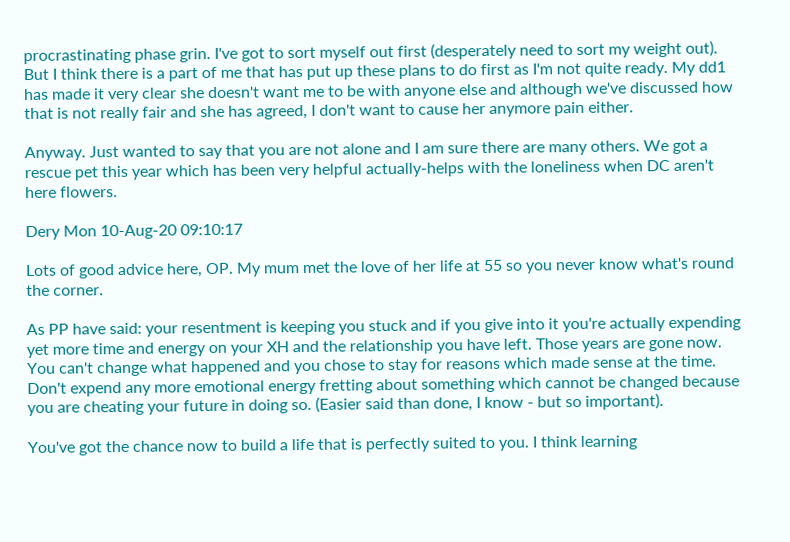procrastinating phase grin. I've got to sort myself out first (desperately need to sort my weight out). But I think there is a part of me that has put up these plans to do first as I'm not quite ready. My dd1 has made it very clear she doesn't want me to be with anyone else and although we've discussed how that is not really fair and she has agreed, I don't want to cause her anymore pain either.

Anyway. Just wanted to say that you are not alone and I am sure there are many others. We got a rescue pet this year which has been very helpful actually-helps with the loneliness when DC aren't here flowers.

Dery Mon 10-Aug-20 09:10:17

Lots of good advice here, OP. My mum met the love of her life at 55 so you never know what's round the corner.

As PP have said: your resentment is keeping you stuck and if you give into it you're actually expending yet more time and energy on your XH and the relationship you have left. Those years are gone now. You can't change what happened and you chose to stay for reasons which made sense at the time. Don't expend any more emotional energy fretting about something which cannot be changed because you are cheating your future in doing so. (Easier said than done, I know - but so important).

You've got the chance now to build a life that is perfectly suited to you. I think learning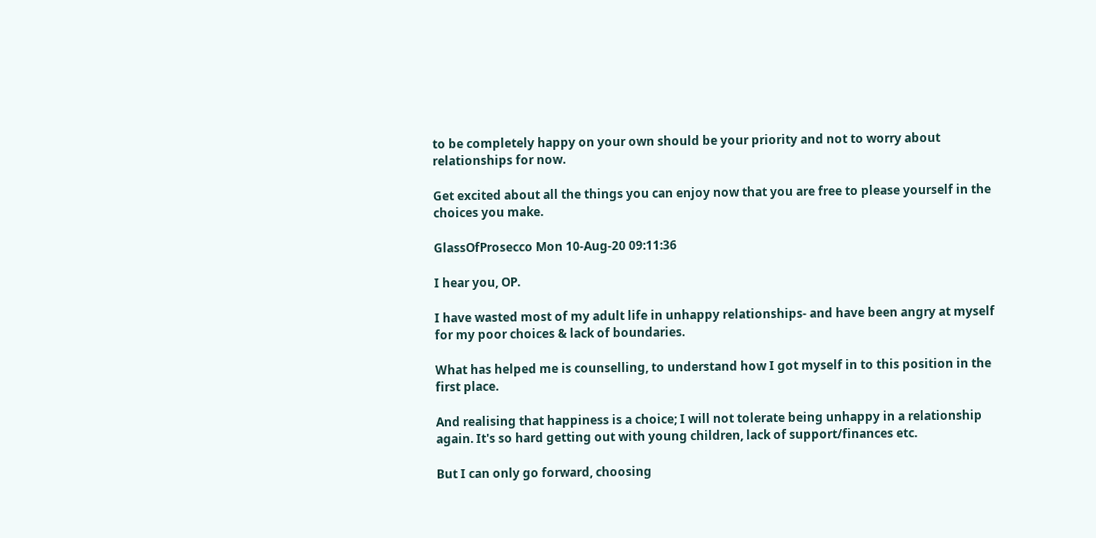to be completely happy on your own should be your priority and not to worry about relationships for now.

Get excited about all the things you can enjoy now that you are free to please yourself in the choices you make.

GlassOfProsecco Mon 10-Aug-20 09:11:36

I hear you, OP.

I have wasted most of my adult life in unhappy relationships- and have been angry at myself for my poor choices & lack of boundaries.

What has helped me is counselling, to understand how I got myself in to this position in the first place.

And realising that happiness is a choice; I will not tolerate being unhappy in a relationship again. It's so hard getting out with young children, lack of support/finances etc.

But I can only go forward, choosing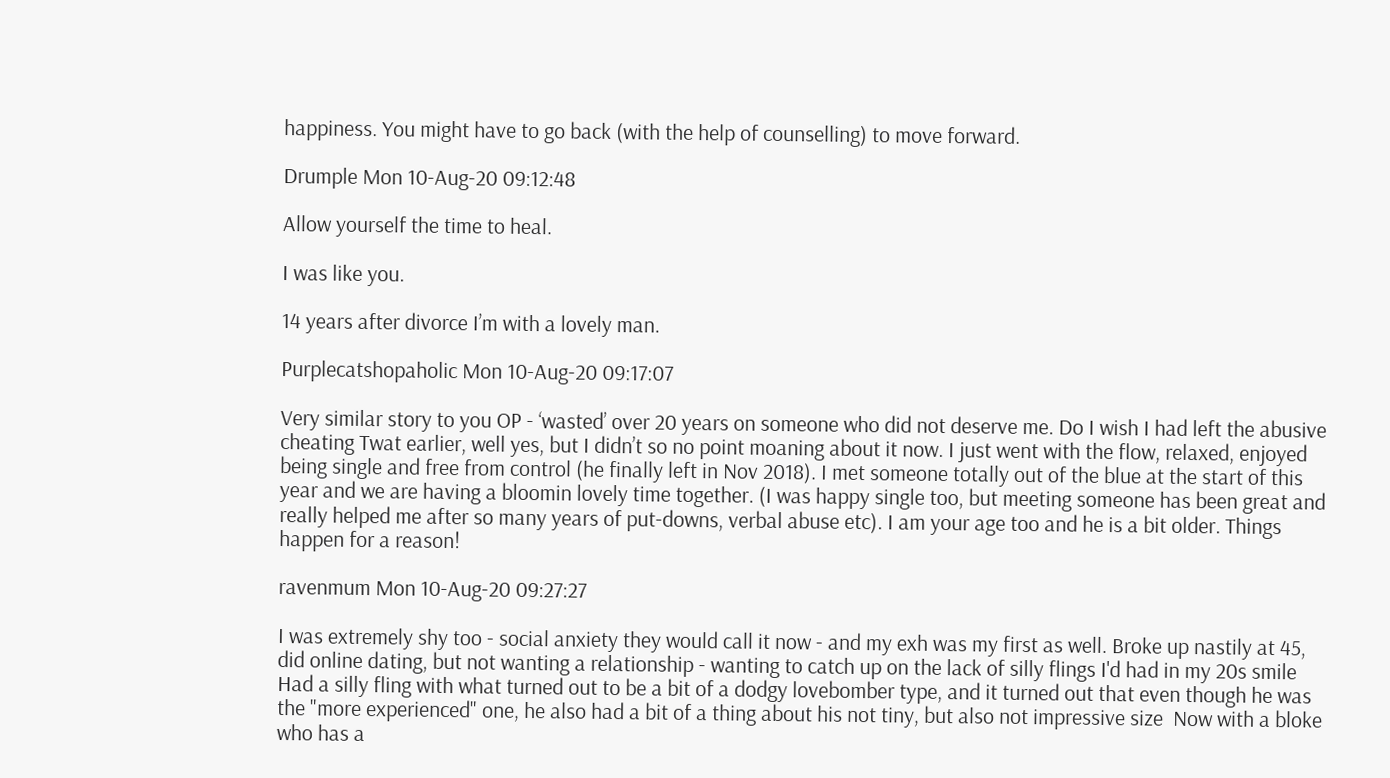happiness. You might have to go back (with the help of counselling) to move forward.

Drumple Mon 10-Aug-20 09:12:48

Allow yourself the time to heal.

I was like you.

14 years after divorce I’m with a lovely man.

Purplecatshopaholic Mon 10-Aug-20 09:17:07

Very similar story to you OP - ‘wasted’ over 20 years on someone who did not deserve me. Do I wish I had left the abusive cheating Twat earlier, well yes, but I didn’t so no point moaning about it now. I just went with the flow, relaxed, enjoyed being single and free from control (he finally left in Nov 2018). I met someone totally out of the blue at the start of this year and we are having a bloomin lovely time together. (I was happy single too, but meeting someone has been great and really helped me after so many years of put-downs, verbal abuse etc). I am your age too and he is a bit older. Things happen for a reason!

ravenmum Mon 10-Aug-20 09:27:27

I was extremely shy too - social anxiety they would call it now - and my exh was my first as well. Broke up nastily at 45, did online dating, but not wanting a relationship - wanting to catch up on the lack of silly flings I'd had in my 20s smile Had a silly fling with what turned out to be a bit of a dodgy lovebomber type, and it turned out that even though he was the "more experienced" one, he also had a bit of a thing about his not tiny, but also not impressive size  Now with a bloke who has a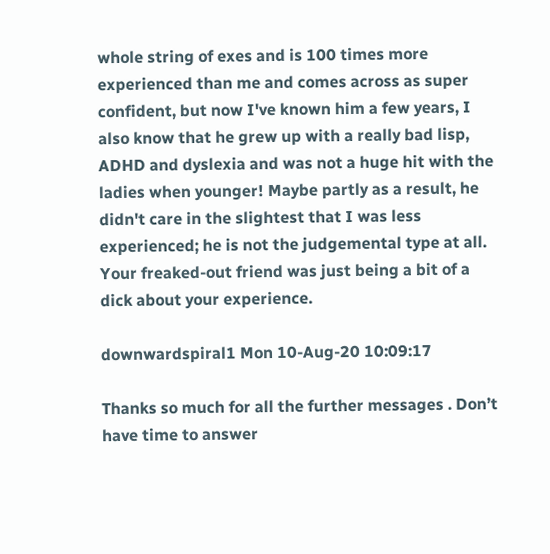whole string of exes and is 100 times more experienced than me and comes across as super confident, but now I've known him a few years, I also know that he grew up with a really bad lisp, ADHD and dyslexia and was not a huge hit with the ladies when younger! Maybe partly as a result, he didn't care in the slightest that I was less experienced; he is not the judgemental type at all. Your freaked-out friend was just being a bit of a dick about your experience.

downwardspiral1 Mon 10-Aug-20 10:09:17

Thanks so much for all the further messages . Don’t have time to answer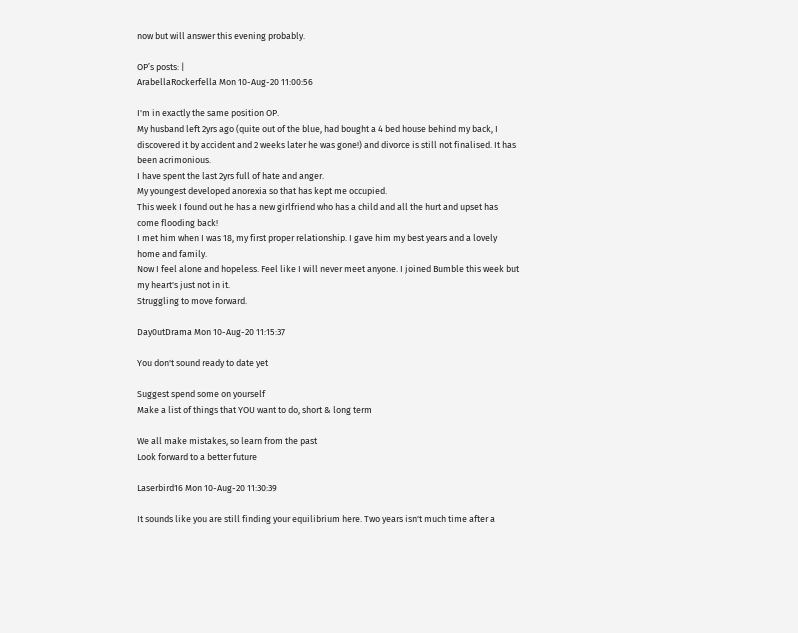now but will answer this evening probably.

OP’s posts: |
ArabellaRockerfella Mon 10-Aug-20 11:00:56

I'm in exactly the same position OP.
My husband left 2yrs ago (quite out of the blue, had bought a 4 bed house behind my back, I discovered it by accident and 2 weeks later he was gone!) and divorce is still not finalised. It has been acrimonious.
I have spent the last 2yrs full of hate and anger.
My youngest developed anorexia so that has kept me occupied.
This week I found out he has a new girlfriend who has a child and all the hurt and upset has come flooding back!
I met him when I was 18, my first proper relationship. I gave him my best years and a lovely home and family.
Now I feel alone and hopeless. Feel like I will never meet anyone. I joined Bumble this week but my heart's just not in it.
Struggling to move forward.

Day0utDrama Mon 10-Aug-20 11:15:37

You don't sound ready to date yet

Suggest spend some on yourself
Make a list of things that YOU want to do, short & long term

We all make mistakes, so learn from the past
Look forward to a better future

Laserbird16 Mon 10-Aug-20 11:30:39

It sounds like you are still finding your equilibrium here. Two years isn't much time after a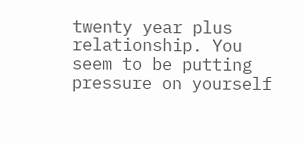twenty year plus relationship. You seem to be putting pressure on yourself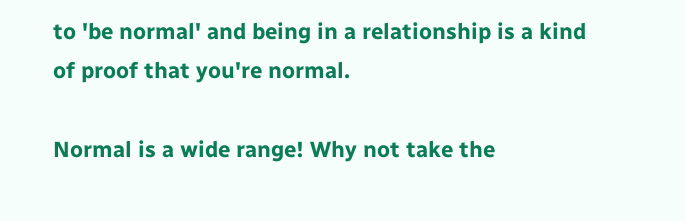to 'be normal' and being in a relationship is a kind of proof that you're normal.

Normal is a wide range! Why not take the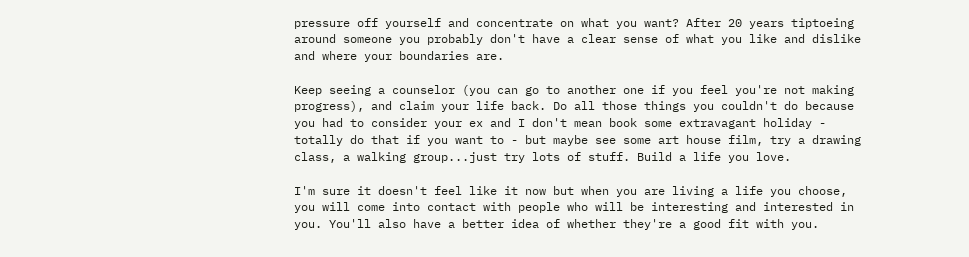pressure off yourself and concentrate on what you want? After 20 years tiptoeing around someone you probably don't have a clear sense of what you like and dislike and where your boundaries are.

Keep seeing a counselor (you can go to another one if you feel you're not making progress), and claim your life back. Do all those things you couldn't do because you had to consider your ex and I don't mean book some extravagant holiday - totally do that if you want to - but maybe see some art house film, try a drawing class, a walking group...just try lots of stuff. Build a life you love.

I'm sure it doesn't feel like it now but when you are living a life you choose, you will come into contact with people who will be interesting and interested in you. You'll also have a better idea of whether they're a good fit with you.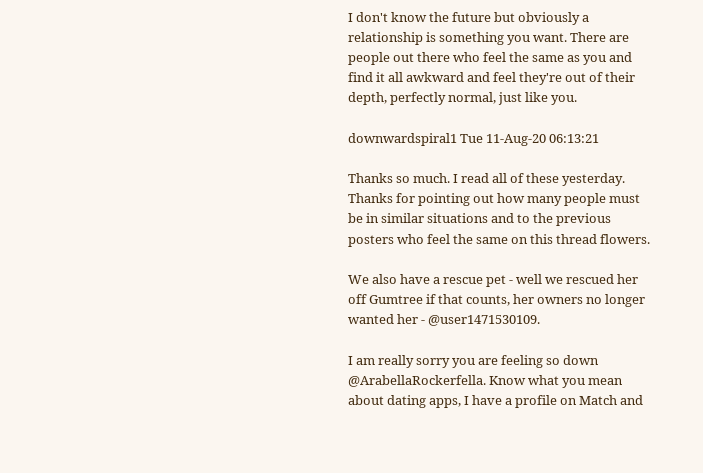I don't know the future but obviously a relationship is something you want. There are people out there who feel the same as you and find it all awkward and feel they're out of their depth, perfectly normal, just like you.

downwardspiral1 Tue 11-Aug-20 06:13:21

Thanks so much. I read all of these yesterday. Thanks for pointing out how many people must be in similar situations and to the previous posters who feel the same on this thread flowers.

We also have a rescue pet - well we rescued her off Gumtree if that counts, her owners no longer wanted her - @user1471530109.

I am really sorry you are feeling so down @ArabellaRockerfella. Know what you mean about dating apps, I have a profile on Match and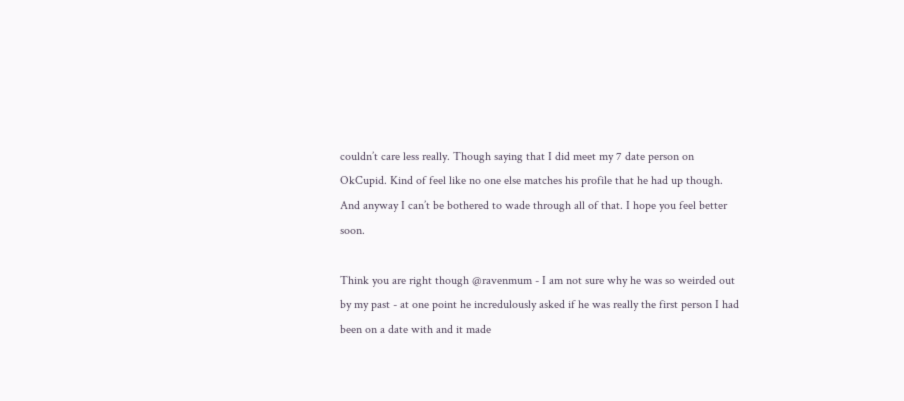couldn’t care less really. Though saying that I did meet my 7 date person on OkCupid. Kind of feel like no one else matches his profile that he had up though. And anyway I can’t be bothered to wade through all of that. I hope you feel better soon.

Think you are right though @ravenmum - I am not sure why he was so weirded out by my past - at one point he incredulously asked if he was really the first person I had been on a date with and it made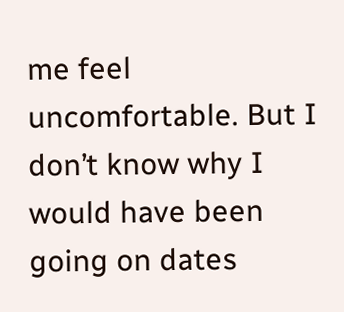me feel uncomfortable. But I don’t know why I would have been going on dates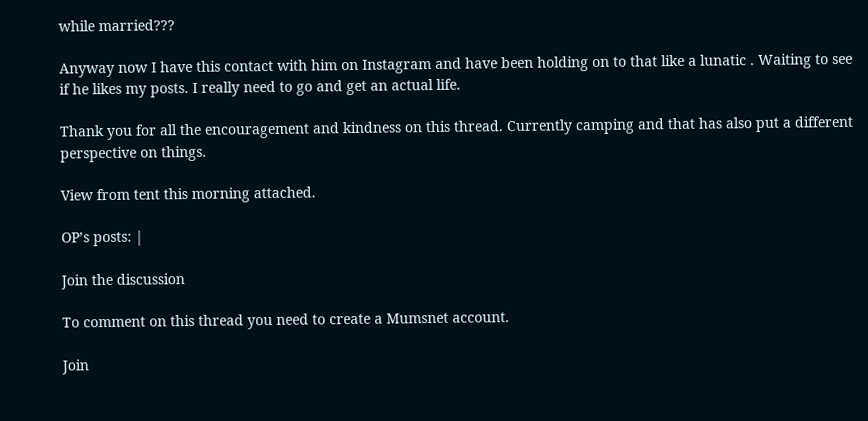while married???

Anyway now I have this contact with him on Instagram and have been holding on to that like a lunatic . Waiting to see if he likes my posts. I really need to go and get an actual life.

Thank you for all the encouragement and kindness on this thread. Currently camping and that has also put a different perspective on things.

View from tent this morning attached.

OP’s posts: |

Join the discussion

To comment on this thread you need to create a Mumsnet account.

Join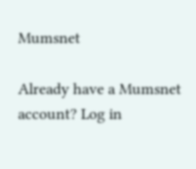Mumsnet

Already have a Mumsnet account? Log in